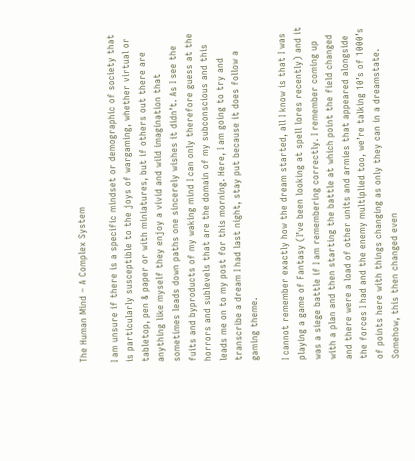The Human Mind – A Complex System

I am unsure if there is a specific mindset or demographic of society that is particularly susceptible to the joys of wargaming, whether virtual or tabletop, pen & paper or with miniatures, but if others out there are anything like myself they enjoy a vivid and wild imagination that sometimes leads down paths one sincerely wishes it didn’t. As I see the fuits and byproducts of my waking mind I can only therefore guess at the horrors and sublevels that are the domain of my subconscious and this leads me on to my post for this morning. Here, I am going to try and transcribe a dream I had last night, stay put because it does follow a gaming theme.

I cannot remember exactly how the dream started, all I know is that I was playing a game of Fantasy (I’ve been looking at spell lores recently) and it was a siege battle if I am remembering correctly. I remember coming up with a plan and then starting the battle at which point the field changed and there were a load of other units and armies that appeared alongside the forces I had and the enemy multiplied too, we’re talking 10’s of 1000’s of points here with things changing as only they can in a dreamstate. Somehow, this then changed even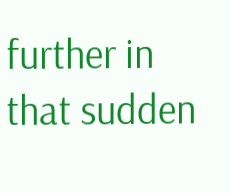further in that sudden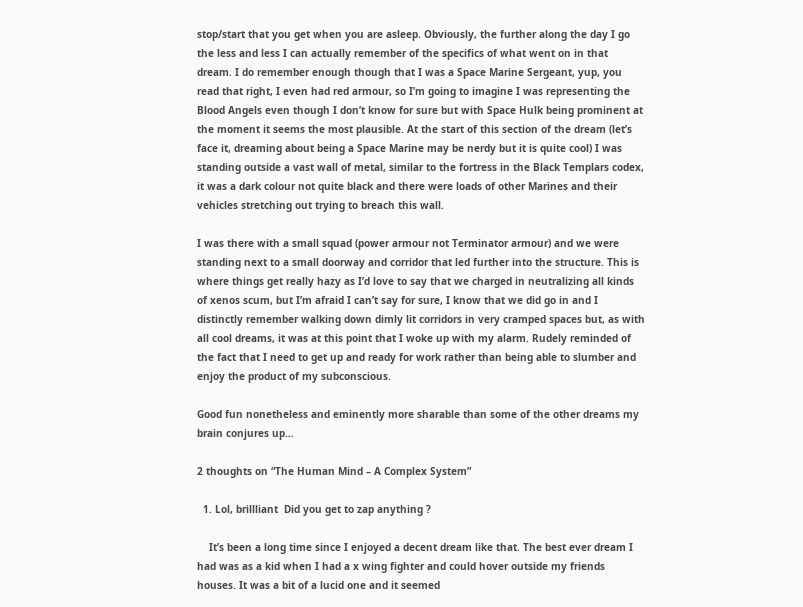stop/start that you get when you are asleep. Obviously, the further along the day I go the less and less I can actually remember of the specifics of what went on in that dream. I do remember enough though that I was a Space Marine Sergeant, yup, you read that right, I even had red armour, so I’m going to imagine I was representing the Blood Angels even though I don’t know for sure but with Space Hulk being prominent at the moment it seems the most plausible. At the start of this section of the dream (let’s face it, dreaming about being a Space Marine may be nerdy but it is quite cool) I was standing outside a vast wall of metal, similar to the fortress in the Black Templars codex, it was a dark colour not quite black and there were loads of other Marines and their vehicles stretching out trying to breach this wall.

I was there with a small squad (power armour not Terminator armour) and we were standing next to a small doorway and corridor that led further into the structure. This is where things get really hazy as I’d love to say that we charged in neutralizing all kinds of xenos scum, but I’m afraid I can’t say for sure, I know that we did go in and I distinctly remember walking down dimly lit corridors in very cramped spaces but, as with all cool dreams, it was at this point that I woke up with my alarm. Rudely reminded of the fact that I need to get up and ready for work rather than being able to slumber and enjoy the product of my subconscious.

Good fun nonetheless and eminently more sharable than some of the other dreams my brain conjures up…

2 thoughts on “The Human Mind – A Complex System”

  1. Lol, brillliant  Did you get to zap anything ?

    It’s been a long time since I enjoyed a decent dream like that. The best ever dream I had was as a kid when I had a x wing fighter and could hover outside my friends houses. It was a bit of a lucid one and it seemed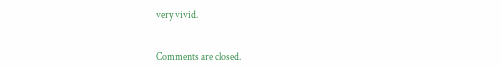very vivid.


Comments are closed.